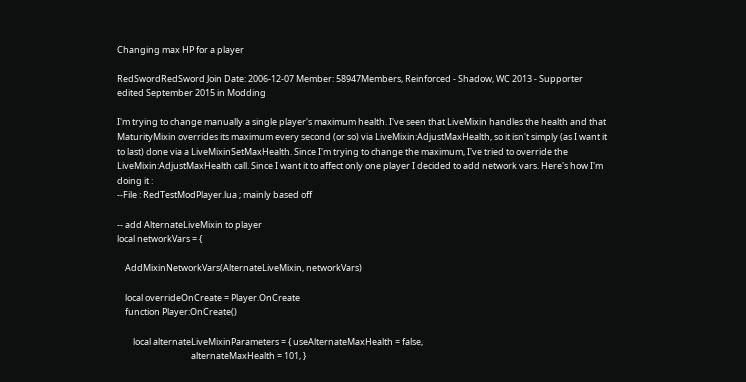Changing max HP for a player

RedSwordRedSword Join Date: 2006-12-07 Member: 58947Members, Reinforced - Shadow, WC 2013 - Supporter
edited September 2015 in Modding

I'm trying to change manually a single player's maximum health. I've seen that LiveMixin handles the health and that MaturityMixin overrides its maximum every second (or so) via LiveMixin:AdjustMaxHealth, so it isn't simply (as I want it to last) done via a LiveMixinSetMaxHealth. Since I'm trying to change the maximum, I've tried to override the LiveMixin:AdjustMaxHealth call. Since I want it to affect only one player I decided to add network vars. Here's how I'm doing it :
--File : RedTestModPlayer.lua ; mainly based off

-- add AlternateLiveMixin to player
local networkVars = {

    AddMixinNetworkVars(AlternateLiveMixin, networkVars)

    local overrideOnCreate = Player.OnCreate
    function Player:OnCreate()

        local alternateLiveMixinParameters = { useAlternateMaxHealth = false,
                                     alternateMaxHealth = 101, }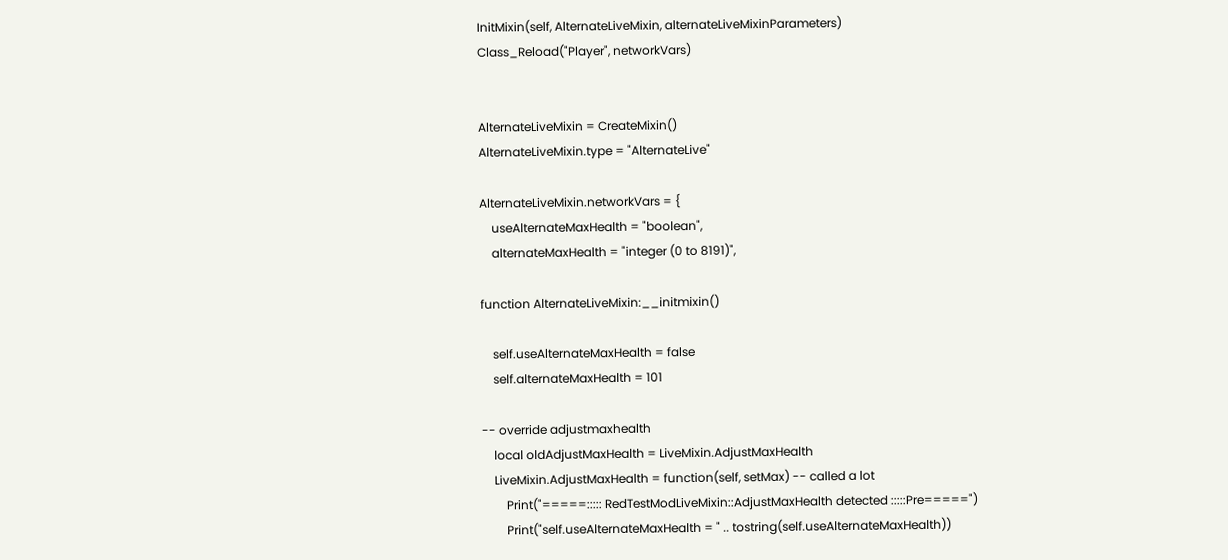InitMixin(self, AlternateLiveMixin, alternateLiveMixinParameters)
Class_Reload("Player", networkVars)


AlternateLiveMixin = CreateMixin()
AlternateLiveMixin.type = "AlternateLive"

AlternateLiveMixin.networkVars = {
    useAlternateMaxHealth = "boolean",
    alternateMaxHealth = "integer (0 to 8191)",

function AlternateLiveMixin:__initmixin()

    self.useAlternateMaxHealth = false
    self.alternateMaxHealth = 101

-- override adjustmaxhealth
    local oldAdjustMaxHealth = LiveMixin.AdjustMaxHealth
    LiveMixin.AdjustMaxHealth = function(self, setMax) -- called a lot
        Print("=====::::: RedTestModLiveMixin::AdjustMaxHealth detected :::::Pre=====")
        Print("self.useAlternateMaxHealth = " .. tostring(self.useAlternateMaxHealth))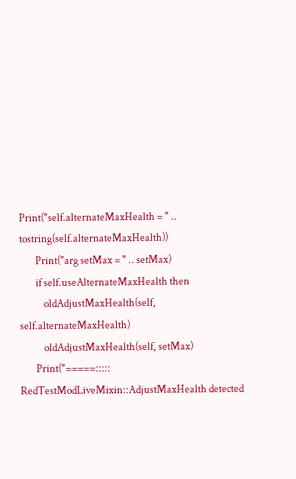Print("self.alternateMaxHealth = " .. tostring(self.alternateMaxHealth))
        Print("arg setMax = " .. setMax)
        if self.useAlternateMaxHealth then
            oldAdjustMaxHealth(self, self.alternateMaxHealth)
            oldAdjustMaxHealth(self, setMax)
        Print("=====::::: RedTestModLiveMixin::AdjustMaxHealth detected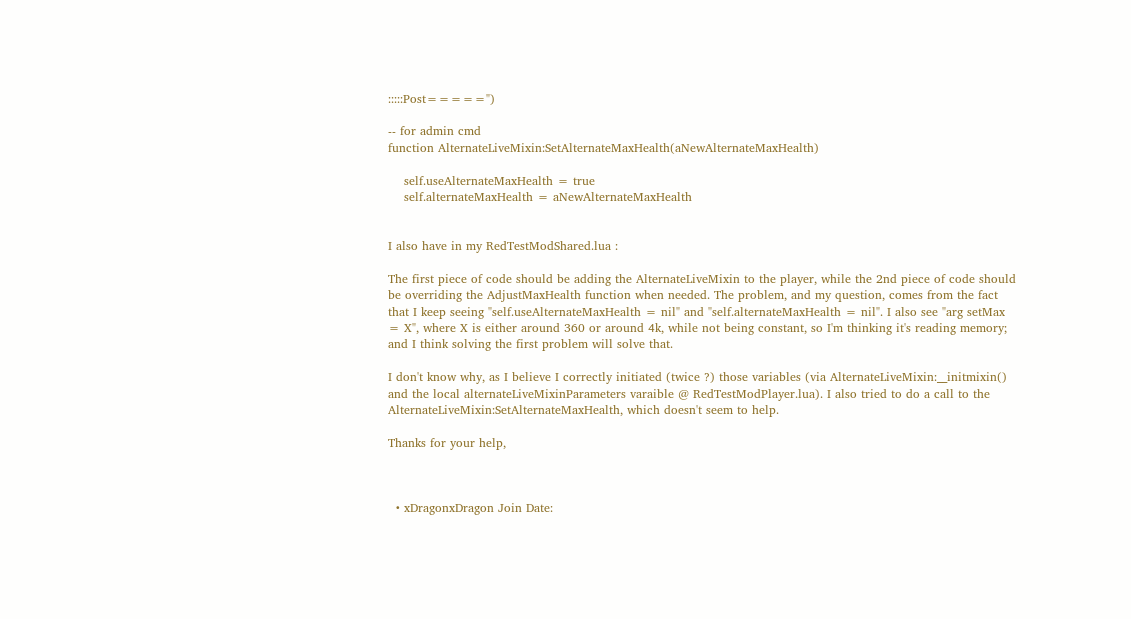:::::Post=====")

-- for admin cmd
function AlternateLiveMixin:SetAlternateMaxHealth(aNewAlternateMaxHealth)

    self.useAlternateMaxHealth = true
    self.alternateMaxHealth = aNewAlternateMaxHealth


I also have in my RedTestModShared.lua :

The first piece of code should be adding the AlternateLiveMixin to the player, while the 2nd piece of code should be overriding the AdjustMaxHealth function when needed. The problem, and my question, comes from the fact that I keep seeing "self.useAlternateMaxHealth = nil" and "self.alternateMaxHealth = nil". I also see "arg setMax = X", where X is either around 360 or around 4k, while not being constant, so I'm thinking it's reading memory; and I think solving the first problem will solve that.

I don't know why, as I believe I correctly initiated (twice ?) those variables (via AlternateLiveMixin:__initmixin() and the local alternateLiveMixinParameters varaible @ RedTestModPlayer.lua). I also tried to do a call to the AlternateLiveMixin:SetAlternateMaxHealth, which doesn't seem to help.

Thanks for your help,



  • xDragonxDragon Join Date: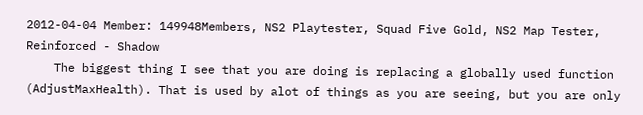2012-04-04 Member: 149948Members, NS2 Playtester, Squad Five Gold, NS2 Map Tester, Reinforced - Shadow
    The biggest thing I see that you are doing is replacing a globally used function (AdjustMaxHealth). That is used by alot of things as you are seeing, but you are only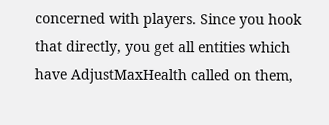concerned with players. Since you hook that directly, you get all entities which have AdjustMaxHealth called on them,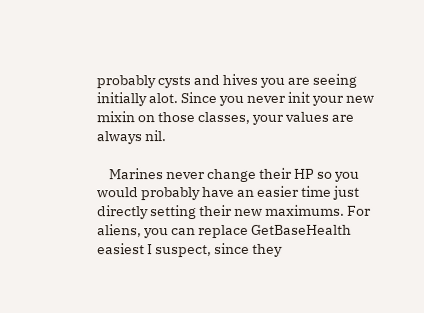probably cysts and hives you are seeing initially alot. Since you never init your new mixin on those classes, your values are always nil.

    Marines never change their HP so you would probably have an easier time just directly setting their new maximums. For aliens, you can replace GetBaseHealth easiest I suspect, since they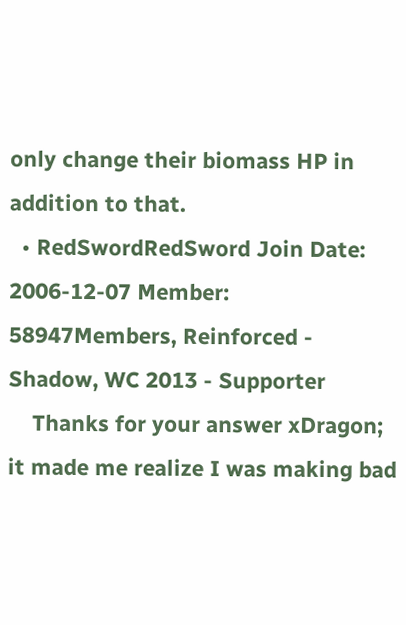only change their biomass HP in addition to that.
  • RedSwordRedSword Join Date: 2006-12-07 Member: 58947Members, Reinforced - Shadow, WC 2013 - Supporter
    Thanks for your answer xDragon; it made me realize I was making bad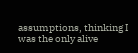assumptions, thinking I was the only alive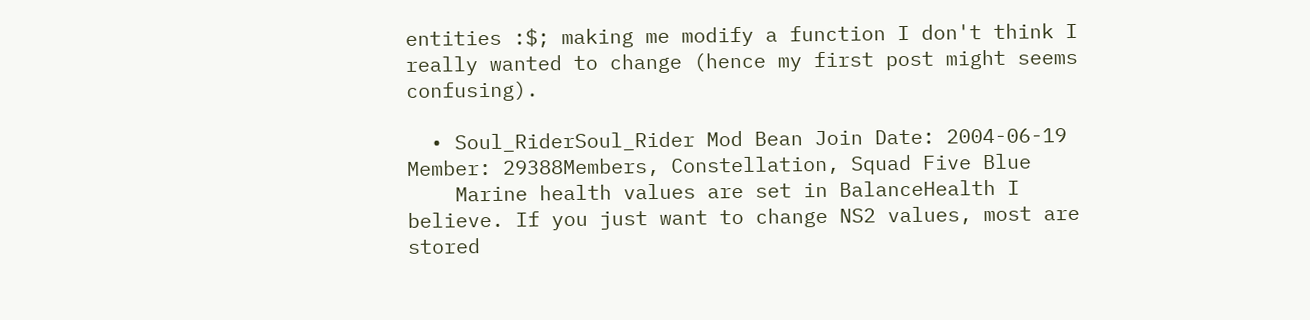entities :$; making me modify a function I don't think I really wanted to change (hence my first post might seems confusing).

  • Soul_RiderSoul_Rider Mod Bean Join Date: 2004-06-19 Member: 29388Members, Constellation, Squad Five Blue
    Marine health values are set in BalanceHealth I believe. If you just want to change NS2 values, most are stored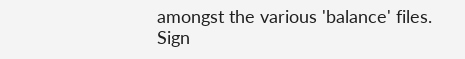amongst the various 'balance' files.
Sign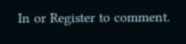In or Register to comment.